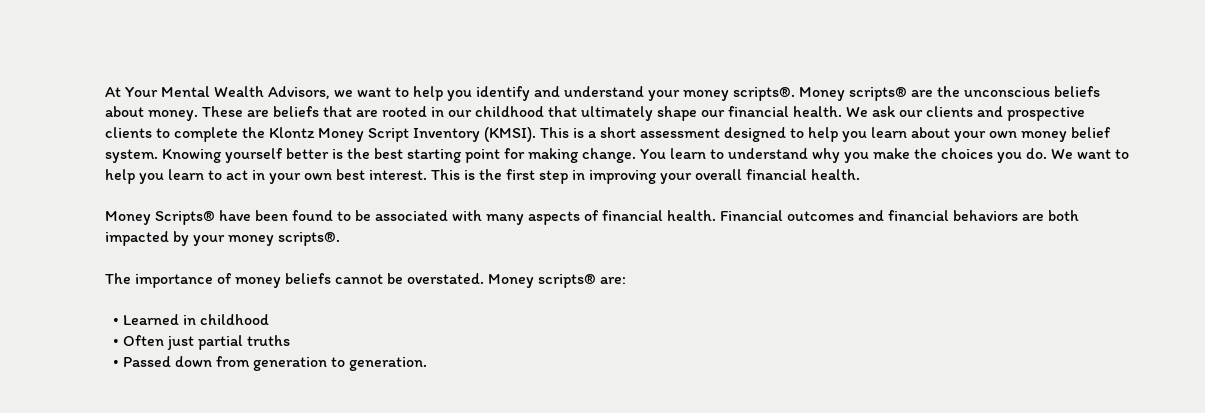At Your Mental Wealth Advisors, we want to help you identify and understand your money scripts®. Money scripts® are the unconscious beliefs about money. These are beliefs that are rooted in our childhood that ultimately shape our financial health. We ask our clients and prospective clients to complete the Klontz Money Script Inventory (KMSI). This is a short assessment designed to help you learn about your own money belief system. Knowing yourself better is the best starting point for making change. You learn to understand why you make the choices you do. We want to help you learn to act in your own best interest. This is the first step in improving your overall financial health.

Money Scripts® have been found to be associated with many aspects of financial health. Financial outcomes and financial behaviors are both impacted by your money scripts®.

The importance of money beliefs cannot be overstated. Money scripts® are:

  • Learned in childhood
  • Often just partial truths
  • Passed down from generation to generation.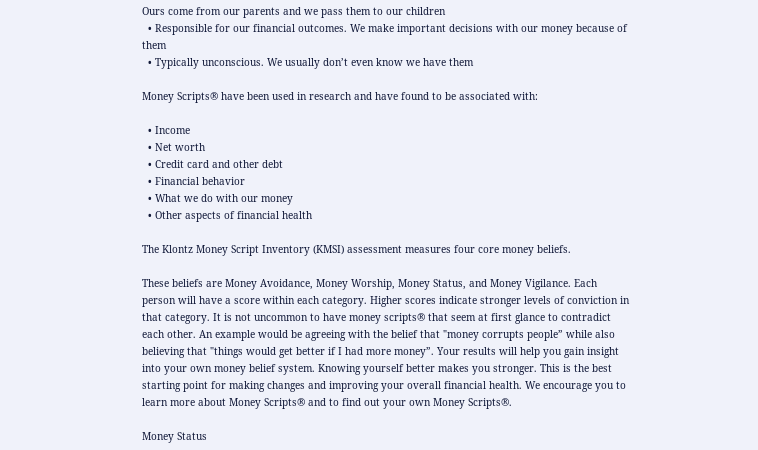Ours come from our parents and we pass them to our children
  • Responsible for our financial outcomes. We make important decisions with our money because of them
  • Typically unconscious. We usually don’t even know we have them

Money Scripts® have been used in research and have found to be associated with:

  • Income
  • Net worth
  • Credit card and other debt
  • Financial behavior
  • What we do with our money
  • Other aspects of financial health

The Klontz Money Script Inventory (KMSI) assessment measures four core money beliefs.

These beliefs are Money Avoidance, Money Worship, Money Status, and Money Vigilance. Each person will have a score within each category. Higher scores indicate stronger levels of conviction in that category. It is not uncommon to have money scripts® that seem at first glance to contradict each other. An example would be agreeing with the belief that "money corrupts people” while also believing that "things would get better if I had more money”. Your results will help you gain insight into your own money belief system. Knowing yourself better makes you stronger. This is the best starting point for making changes and improving your overall financial health. We encourage you to learn more about Money Scripts® and to find out your own Money Scripts®.

Money Status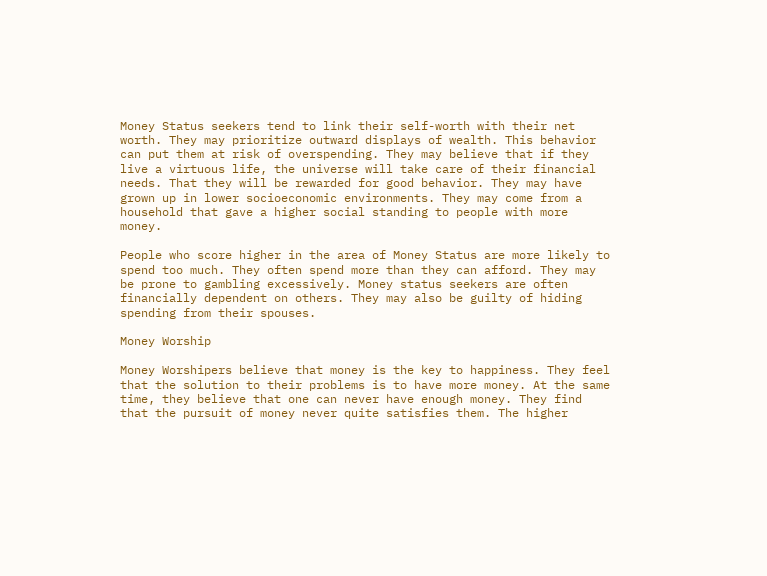Money Status seekers tend to link their self-worth with their net worth. They may prioritize outward displays of wealth. This behavior can put them at risk of overspending. They may believe that if they live a virtuous life, the universe will take care of their financial needs. That they will be rewarded for good behavior. They may have grown up in lower socioeconomic environments. They may come from a household that gave a higher social standing to people with more money.

People who score higher in the area of Money Status are more likely to spend too much. They often spend more than they can afford. They may be prone to gambling excessively. Money status seekers are often financially dependent on others. They may also be guilty of hiding spending from their spouses.

Money Worship

Money Worshipers believe that money is the key to happiness. They feel that the solution to their problems is to have more money. At the same time, they believe that one can never have enough money. They find that the pursuit of money never quite satisfies them. The higher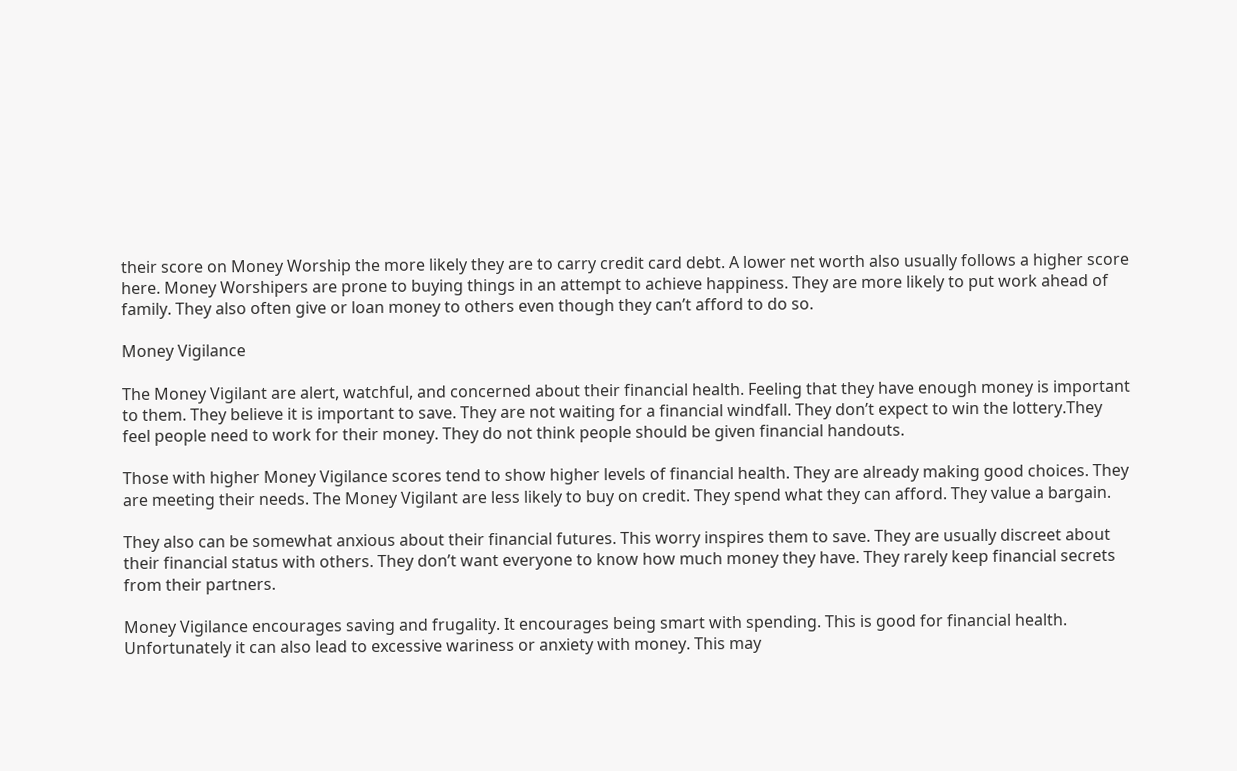their score on Money Worship the more likely they are to carry credit card debt. A lower net worth also usually follows a higher score here. Money Worshipers are prone to buying things in an attempt to achieve happiness. They are more likely to put work ahead of family. They also often give or loan money to others even though they can’t afford to do so.

Money Vigilance

The Money Vigilant are alert, watchful, and concerned about their financial health. Feeling that they have enough money is important to them. They believe it is important to save. They are not waiting for a financial windfall. They don’t expect to win the lottery.They feel people need to work for their money. They do not think people should be given financial handouts.

Those with higher Money Vigilance scores tend to show higher levels of financial health. They are already making good choices. They are meeting their needs. The Money Vigilant are less likely to buy on credit. They spend what they can afford. They value a bargain.

They also can be somewhat anxious about their financial futures. This worry inspires them to save. They are usually discreet about their financial status with others. They don’t want everyone to know how much money they have. They rarely keep financial secrets from their partners.

Money Vigilance encourages saving and frugality. It encourages being smart with spending. This is good for financial health. Unfortunately it can also lead to excessive wariness or anxiety with money. This may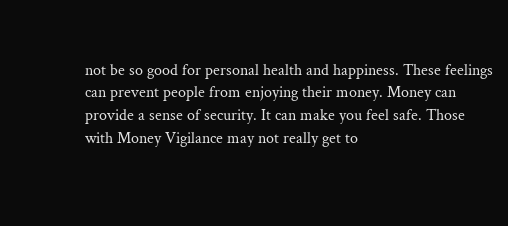not be so good for personal health and happiness. These feelings can prevent people from enjoying their money. Money can provide a sense of security. It can make you feel safe. Those with Money Vigilance may not really get to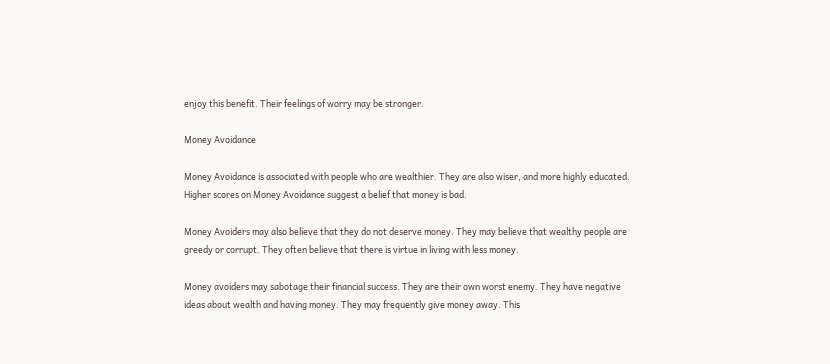enjoy this benefit. Their feelings of worry may be stronger.

Money Avoidance

Money Avoidance is associated with people who are wealthier. They are also wiser, and more highly educated. Higher scores on Money Avoidance suggest a belief that money is bad.

Money Avoiders may also believe that they do not deserve money. They may believe that wealthy people are greedy or corrupt. They often believe that there is virtue in living with less money.

Money avoiders may sabotage their financial success. They are their own worst enemy. They have negative ideas about wealth and having money. They may frequently give money away. This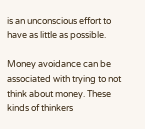is an unconscious effort to have as little as possible.

Money avoidance can be associated with trying to not think about money. These kinds of thinkers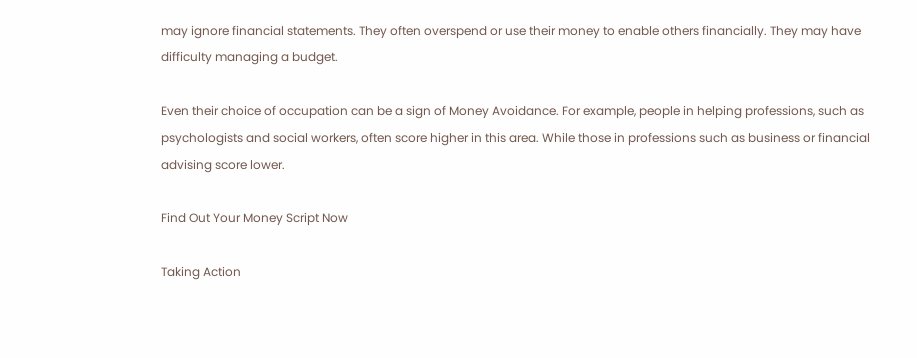may ignore financial statements. They often overspend or use their money to enable others financially. They may have difficulty managing a budget.

Even their choice of occupation can be a sign of Money Avoidance. For example, people in helping professions, such as psychologists and social workers, often score higher in this area. While those in professions such as business or financial advising score lower.

Find Out Your Money Script Now

Taking Action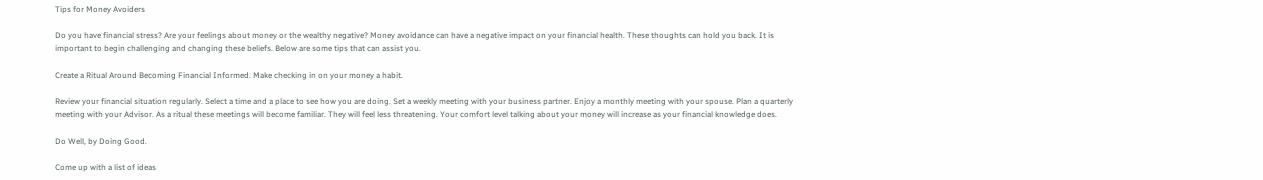Tips for Money Avoiders

Do you have financial stress? Are your feelings about money or the wealthy negative? Money avoidance can have a negative impact on your financial health. These thoughts can hold you back. It is important to begin challenging and changing these beliefs. Below are some tips that can assist you.

Create a Ritual Around Becoming Financial Informed. Make checking in on your money a habit.

Review your financial situation regularly. Select a time and a place to see how you are doing. Set a weekly meeting with your business partner. Enjoy a monthly meeting with your spouse. Plan a quarterly meeting with your Advisor. As a ritual these meetings will become familiar. They will feel less threatening. Your comfort level talking about your money will increase as your financial knowledge does.

Do Well, by Doing Good.

Come up with a list of ideas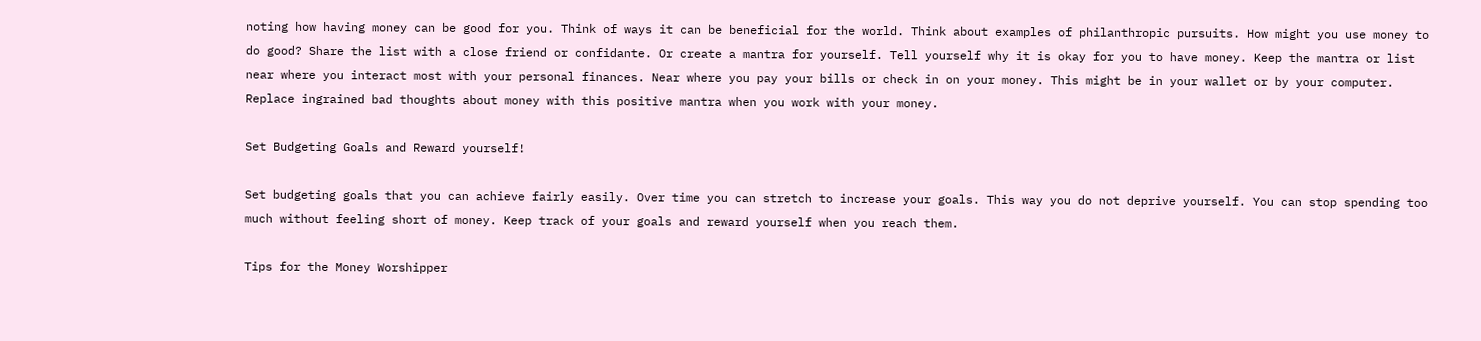noting how having money can be good for you. Think of ways it can be beneficial for the world. Think about examples of philanthropic pursuits. How might you use money to do good? Share the list with a close friend or confidante. Or create a mantra for yourself. Tell yourself why it is okay for you to have money. Keep the mantra or list near where you interact most with your personal finances. Near where you pay your bills or check in on your money. This might be in your wallet or by your computer. Replace ingrained bad thoughts about money with this positive mantra when you work with your money.

Set Budgeting Goals and Reward yourself!

Set budgeting goals that you can achieve fairly easily. Over time you can stretch to increase your goals. This way you do not deprive yourself. You can stop spending too much without feeling short of money. Keep track of your goals and reward yourself when you reach them.

Tips for the Money Worshipper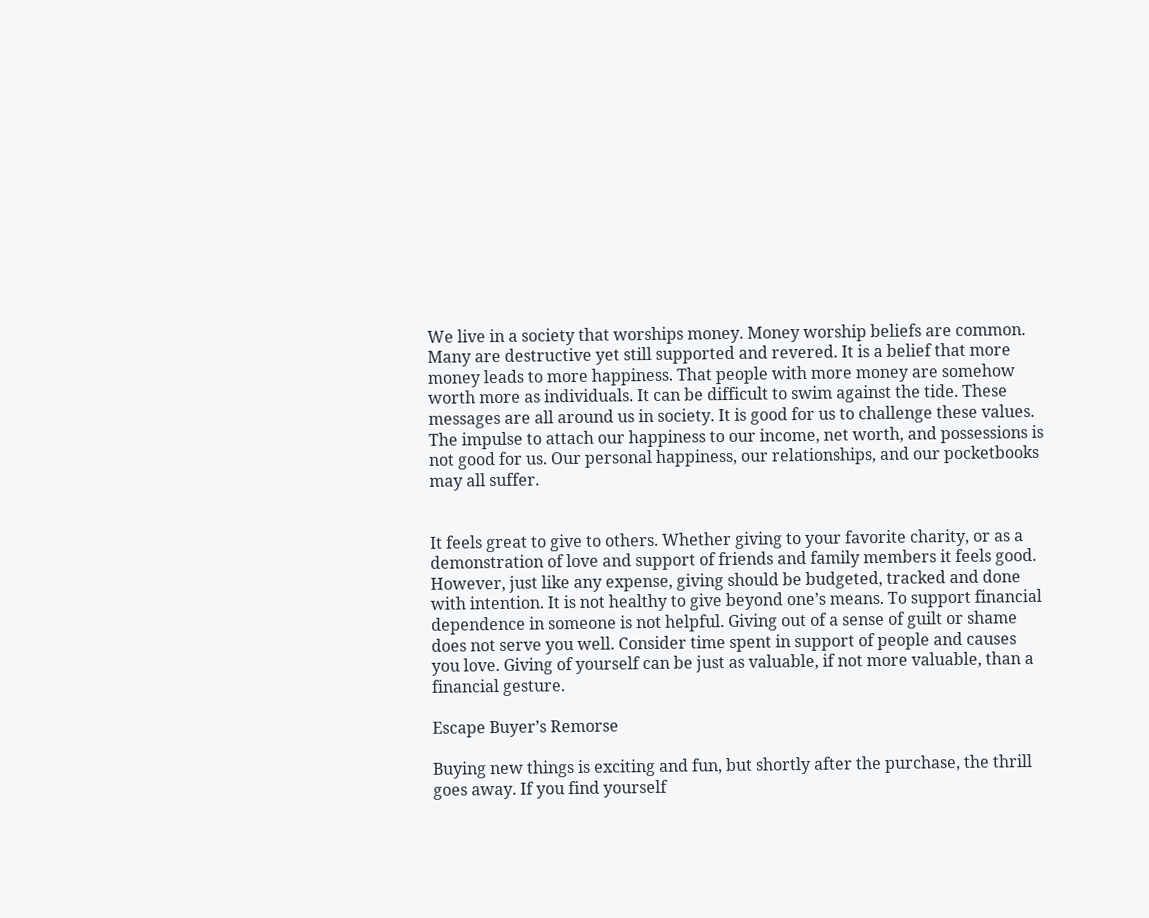We live in a society that worships money. Money worship beliefs are common. Many are destructive yet still supported and revered. It is a belief that more money leads to more happiness. That people with more money are somehow worth more as individuals. It can be difficult to swim against the tide. These messages are all around us in society. It is good for us to challenge these values. The impulse to attach our happiness to our income, net worth, and possessions is not good for us. Our personal happiness, our relationships, and our pocketbooks may all suffer.


It feels great to give to others. Whether giving to your favorite charity, or as a demonstration of love and support of friends and family members it feels good. However, just like any expense, giving should be budgeted, tracked and done with intention. It is not healthy to give beyond one’s means. To support financial dependence in someone is not helpful. Giving out of a sense of guilt or shame does not serve you well. Consider time spent in support of people and causes you love. Giving of yourself can be just as valuable, if not more valuable, than a financial gesture.

Escape Buyer’s Remorse

Buying new things is exciting and fun, but shortly after the purchase, the thrill goes away. If you find yourself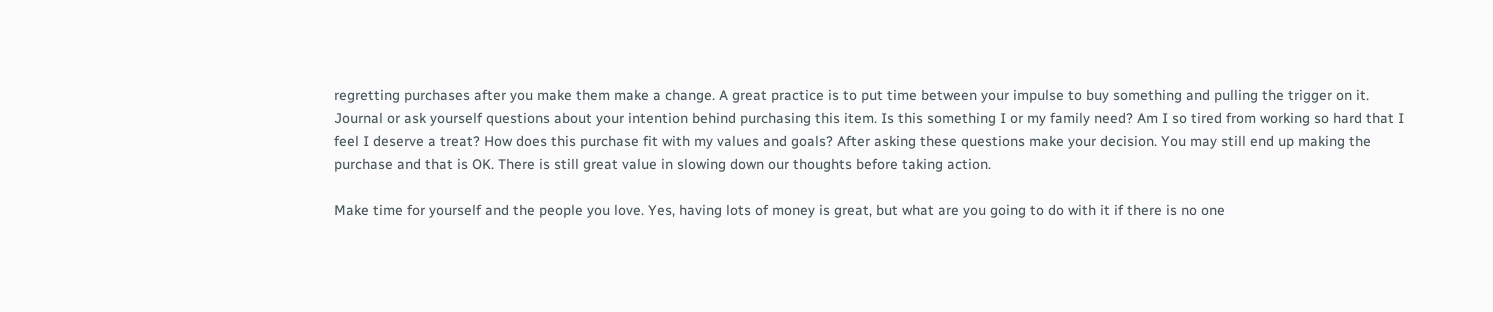regretting purchases after you make them make a change. A great practice is to put time between your impulse to buy something and pulling the trigger on it. Journal or ask yourself questions about your intention behind purchasing this item. Is this something I or my family need? Am I so tired from working so hard that I feel I deserve a treat? How does this purchase fit with my values and goals? After asking these questions make your decision. You may still end up making the purchase and that is OK. There is still great value in slowing down our thoughts before taking action.

Make time for yourself and the people you love. Yes, having lots of money is great, but what are you going to do with it if there is no one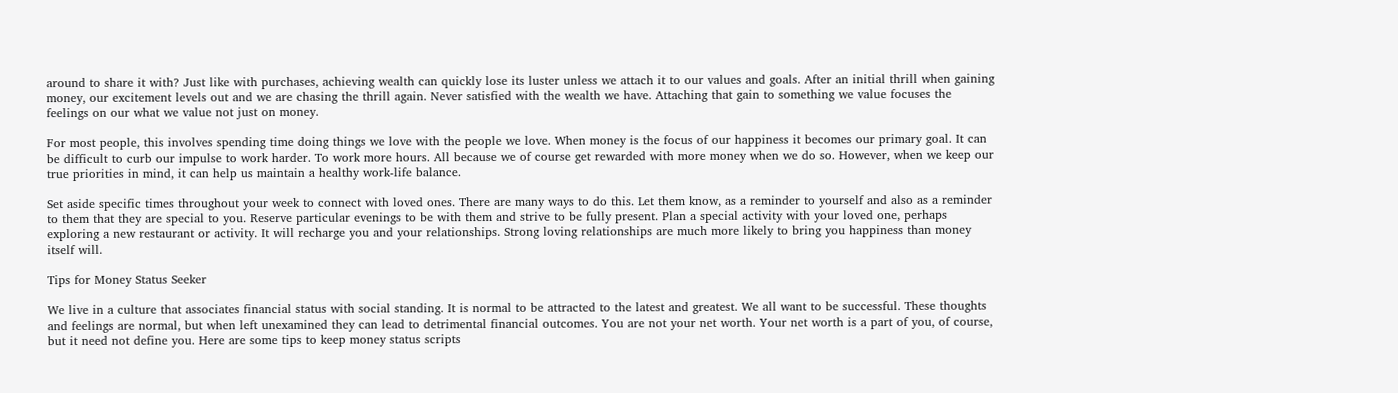around to share it with? Just like with purchases, achieving wealth can quickly lose its luster unless we attach it to our values and goals. After an initial thrill when gaining money, our excitement levels out and we are chasing the thrill again. Never satisfied with the wealth we have. Attaching that gain to something we value focuses the feelings on our what we value not just on money.

For most people, this involves spending time doing things we love with the people we love. When money is the focus of our happiness it becomes our primary goal. It can be difficult to curb our impulse to work harder. To work more hours. All because we of course get rewarded with more money when we do so. However, when we keep our true priorities in mind, it can help us maintain a healthy work-life balance.

Set aside specific times throughout your week to connect with loved ones. There are many ways to do this. Let them know, as a reminder to yourself and also as a reminder to them that they are special to you. Reserve particular evenings to be with them and strive to be fully present. Plan a special activity with your loved one, perhaps exploring a new restaurant or activity. It will recharge you and your relationships. Strong loving relationships are much more likely to bring you happiness than money itself will.

Tips for Money Status Seeker

We live in a culture that associates financial status with social standing. It is normal to be attracted to the latest and greatest. We all want to be successful. These thoughts and feelings are normal, but when left unexamined they can lead to detrimental financial outcomes. You are not your net worth. Your net worth is a part of you, of course, but it need not define you. Here are some tips to keep money status scripts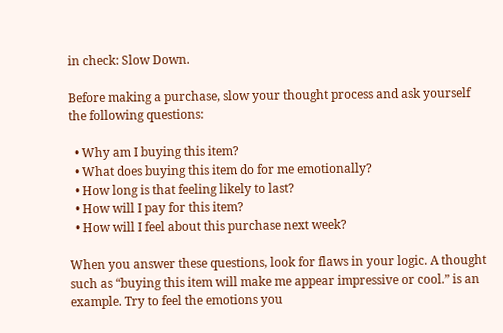in check: Slow Down.

Before making a purchase, slow your thought process and ask yourself the following questions:

  • Why am I buying this item?
  • What does buying this item do for me emotionally?
  • How long is that feeling likely to last?
  • How will I pay for this item?
  • How will I feel about this purchase next week?

When you answer these questions, look for flaws in your logic. A thought such as “buying this item will make me appear impressive or cool.” is an example. Try to feel the emotions you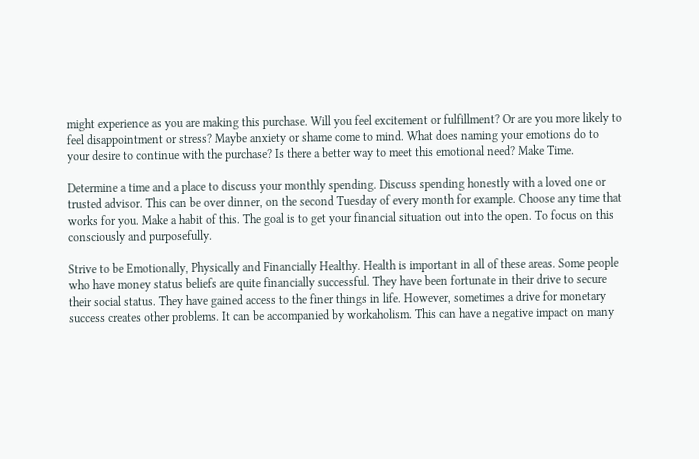might experience as you are making this purchase. Will you feel excitement or fulfillment? Or are you more likely to feel disappointment or stress? Maybe anxiety or shame come to mind. What does naming your emotions do to your desire to continue with the purchase? Is there a better way to meet this emotional need? Make Time.

Determine a time and a place to discuss your monthly spending. Discuss spending honestly with a loved one or trusted advisor. This can be over dinner, on the second Tuesday of every month for example. Choose any time that works for you. Make a habit of this. The goal is to get your financial situation out into the open. To focus on this consciously and purposefully.

Strive to be Emotionally, Physically and Financially Healthy. Health is important in all of these areas. Some people who have money status beliefs are quite financially successful. They have been fortunate in their drive to secure their social status. They have gained access to the finer things in life. However, sometimes a drive for monetary success creates other problems. It can be accompanied by workaholism. This can have a negative impact on many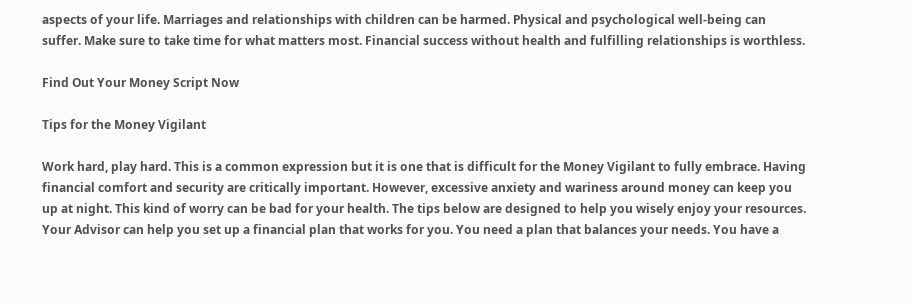aspects of your life. Marriages and relationships with children can be harmed. Physical and psychological well-being can suffer. Make sure to take time for what matters most. Financial success without health and fulfilling relationships is worthless.

Find Out Your Money Script Now

Tips for the Money Vigilant

Work hard, play hard. This is a common expression but it is one that is difficult for the Money Vigilant to fully embrace. Having financial comfort and security are critically important. However, excessive anxiety and wariness around money can keep you up at night. This kind of worry can be bad for your health. The tips below are designed to help you wisely enjoy your resources. Your Advisor can help you set up a financial plan that works for you. You need a plan that balances your needs. You have a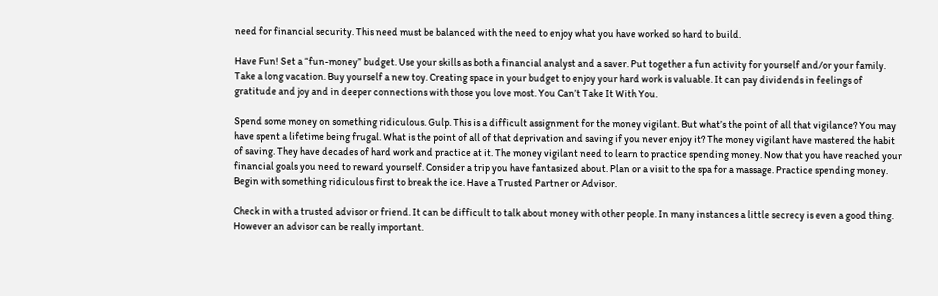need for financial security. This need must be balanced with the need to enjoy what you have worked so hard to build.

Have Fun! Set a “fun-money” budget. Use your skills as both a financial analyst and a saver. Put together a fun activity for yourself and/or your family. Take a long vacation. Buy yourself a new toy. Creating space in your budget to enjoy your hard work is valuable. It can pay dividends in feelings of gratitude and joy and in deeper connections with those you love most. You Can’t Take It With You.

Spend some money on something ridiculous. Gulp. This is a difficult assignment for the money vigilant. But what’s the point of all that vigilance? You may have spent a lifetime being frugal. What is the point of all of that deprivation and saving if you never enjoy it? The money vigilant have mastered the habit of saving. They have decades of hard work and practice at it. The money vigilant need to learn to practice spending money. Now that you have reached your financial goals you need to reward yourself. Consider a trip you have fantasized about. Plan or a visit to the spa for a massage. Practice spending money. Begin with something ridiculous first to break the ice. Have a Trusted Partner or Advisor.

Check in with a trusted advisor or friend. It can be difficult to talk about money with other people. In many instances a little secrecy is even a good thing. However an advisor can be really important.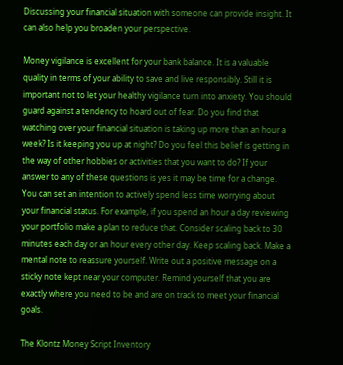Discussing your financial situation with someone can provide insight. It can also help you broaden your perspective.

Money vigilance is excellent for your bank balance. It is a valuable quality in terms of your ability to save and live responsibly. Still it is important not to let your healthy vigilance turn into anxiety. You should guard against a tendency to hoard out of fear. Do you find that watching over your financial situation is taking up more than an hour a week? Is it keeping you up at night? Do you feel this belief is getting in the way of other hobbies or activities that you want to do? If your answer to any of these questions is yes it may be time for a change. You can set an intention to actively spend less time worrying about your financial status. For example, if you spend an hour a day reviewing your portfolio make a plan to reduce that. Consider scaling back to 30 minutes each day or an hour every other day. Keep scaling back. Make a mental note to reassure yourself. Write out a positive message on a sticky note kept near your computer. Remind yourself that you are exactly where you need to be and are on track to meet your financial goals.

The Klontz Money Script Inventory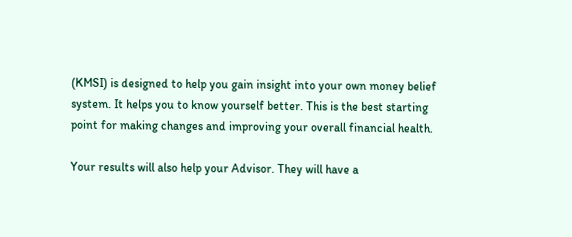(KMSI) is designed to help you gain insight into your own money belief system. It helps you to know yourself better. This is the best starting point for making changes and improving your overall financial health.

Your results will also help your Advisor. They will have a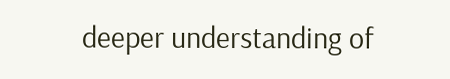deeper understanding of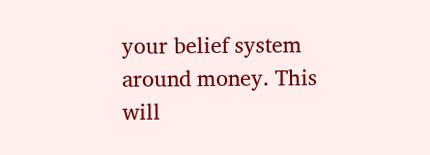your belief system around money. This will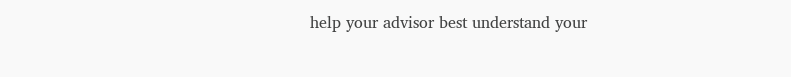help your advisor best understand your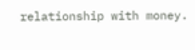relationship with money.